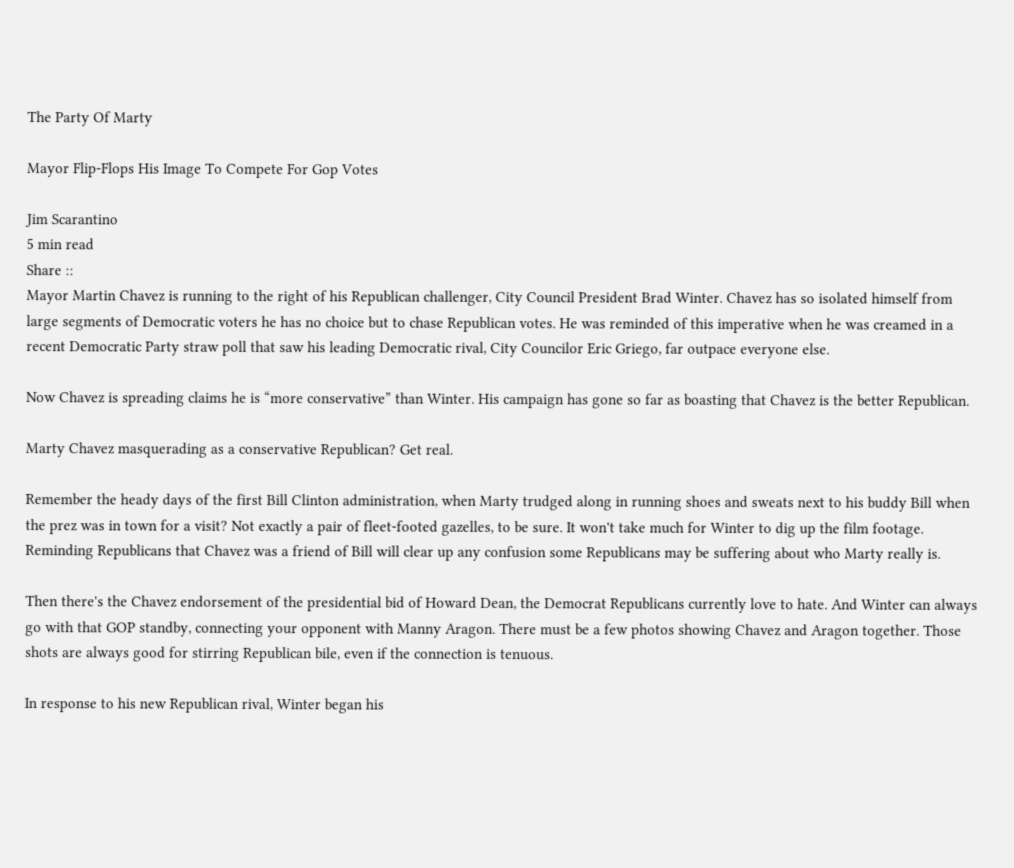The Party Of Marty

Mayor Flip-Flops His Image To Compete For Gop Votes

Jim Scarantino
5 min read
Share ::
Mayor Martin Chavez is running to the right of his Republican challenger, City Council President Brad Winter. Chavez has so isolated himself from large segments of Democratic voters he has no choice but to chase Republican votes. He was reminded of this imperative when he was creamed in a recent Democratic Party straw poll that saw his leading Democratic rival, City Councilor Eric Griego, far outpace everyone else.

Now Chavez is spreading claims he is “more conservative” than Winter. His campaign has gone so far as boasting that Chavez is the better Republican.

Marty Chavez masquerading as a conservative Republican? Get real.

Remember the heady days of the first Bill Clinton administration, when Marty trudged along in running shoes and sweats next to his buddy Bill when the prez was in town for a visit? Not exactly a pair of fleet-footed gazelles, to be sure. It won't take much for Winter to dig up the film footage. Reminding Republicans that Chavez was a friend of Bill will clear up any confusion some Republicans may be suffering about who Marty really is.

Then there's the Chavez endorsement of the presidential bid of Howard Dean, the Democrat Republicans currently love to hate. And Winter can always go with that GOP standby, connecting your opponent with Manny Aragon. There must be a few photos showing Chavez and Aragon together. Those shots are always good for stirring Republican bile, even if the connection is tenuous.

In response to his new Republican rival, Winter began his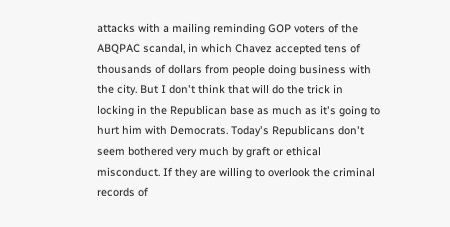attacks with a mailing reminding GOP voters of the ABQPAC scandal, in which Chavez accepted tens of thousands of dollars from people doing business with the city. But I don't think that will do the trick in locking in the Republican base as much as it's going to hurt him with Democrats. Today's Republicans don't seem bothered very much by graft or ethical misconduct. If they are willing to overlook the criminal records of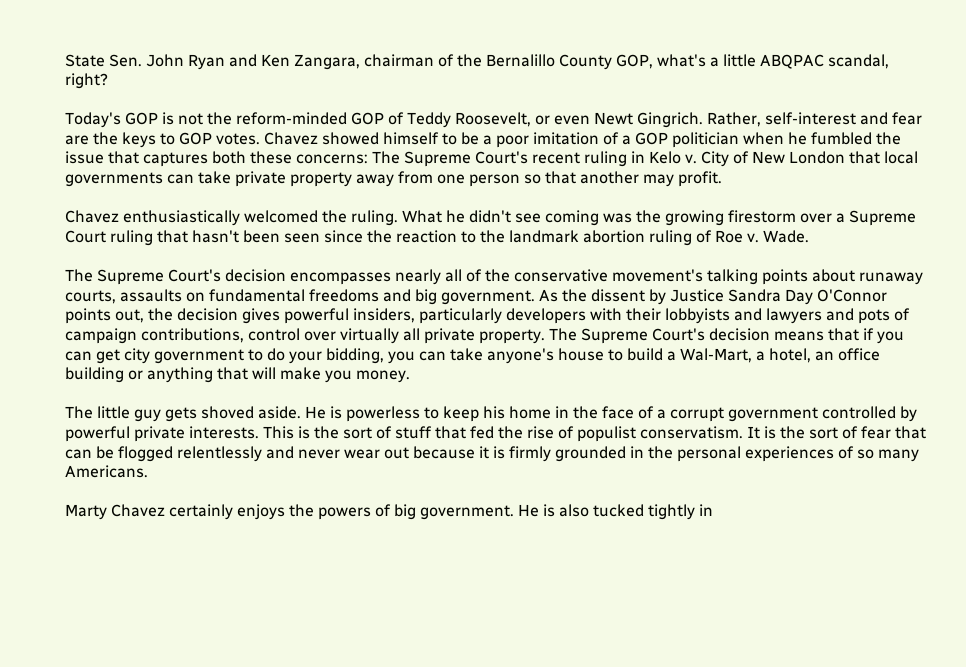State Sen. John Ryan and Ken Zangara, chairman of the Bernalillo County GOP, what's a little ABQPAC scandal, right?

Today's GOP is not the reform-minded GOP of Teddy Roosevelt, or even Newt Gingrich. Rather, self-interest and fear are the keys to GOP votes. Chavez showed himself to be a poor imitation of a GOP politician when he fumbled the issue that captures both these concerns: The Supreme Court's recent ruling in Kelo v. City of New London that local governments can take private property away from one person so that another may profit.

Chavez enthusiastically welcomed the ruling. What he didn't see coming was the growing firestorm over a Supreme Court ruling that hasn't been seen since the reaction to the landmark abortion ruling of Roe v. Wade.

The Supreme Court's decision encompasses nearly all of the conservative movement's talking points about runaway courts, assaults on fundamental freedoms and big government. As the dissent by Justice Sandra Day O'Connor points out, the decision gives powerful insiders, particularly developers with their lobbyists and lawyers and pots of campaign contributions, control over virtually all private property. The Supreme Court's decision means that if you can get city government to do your bidding, you can take anyone's house to build a Wal-Mart, a hotel, an office building or anything that will make you money.

The little guy gets shoved aside. He is powerless to keep his home in the face of a corrupt government controlled by powerful private interests. This is the sort of stuff that fed the rise of populist conservatism. It is the sort of fear that can be flogged relentlessly and never wear out because it is firmly grounded in the personal experiences of so many Americans.

Marty Chavez certainly enjoys the powers of big government. He is also tucked tightly in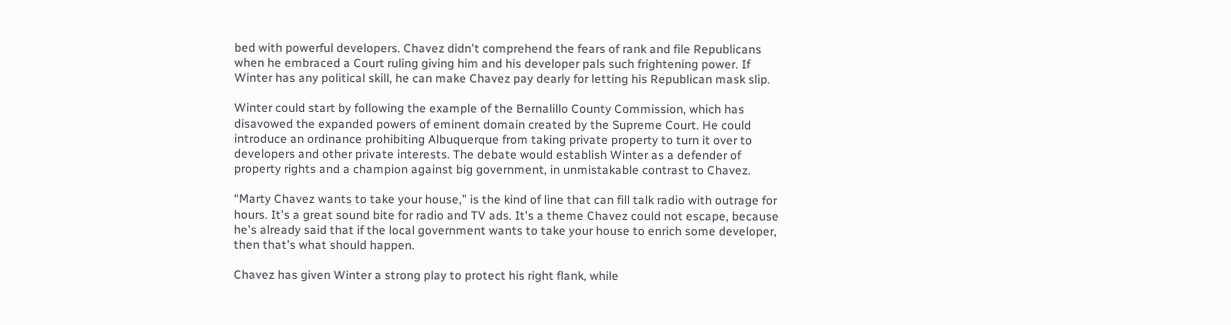bed with powerful developers. Chavez didn't comprehend the fears of rank and file Republicans when he embraced a Court ruling giving him and his developer pals such frightening power. If Winter has any political skill, he can make Chavez pay dearly for letting his Republican mask slip.

Winter could start by following the example of the Bernalillo County Commission, which has disavowed the expanded powers of eminent domain created by the Supreme Court. He could introduce an ordinance prohibiting Albuquerque from taking private property to turn it over to developers and other private interests. The debate would establish Winter as a defender of property rights and a champion against big government, in unmistakable contrast to Chavez.

“Marty Chavez wants to take your house,” is the kind of line that can fill talk radio with outrage for hours. It's a great sound bite for radio and TV ads. It's a theme Chavez could not escape, because he's already said that if the local government wants to take your house to enrich some developer, then that's what should happen.

Chavez has given Winter a strong play to protect his right flank, while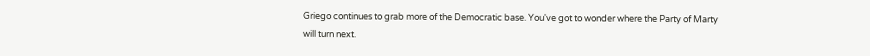Griego continues to grab more of the Democratic base. You've got to wonder where the Party of Marty will turn next.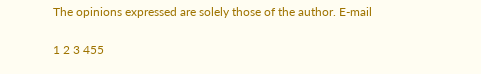The opinions expressed are solely those of the author. E-mail

1 2 3 455